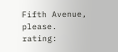Fifth Avenue, please.
rating: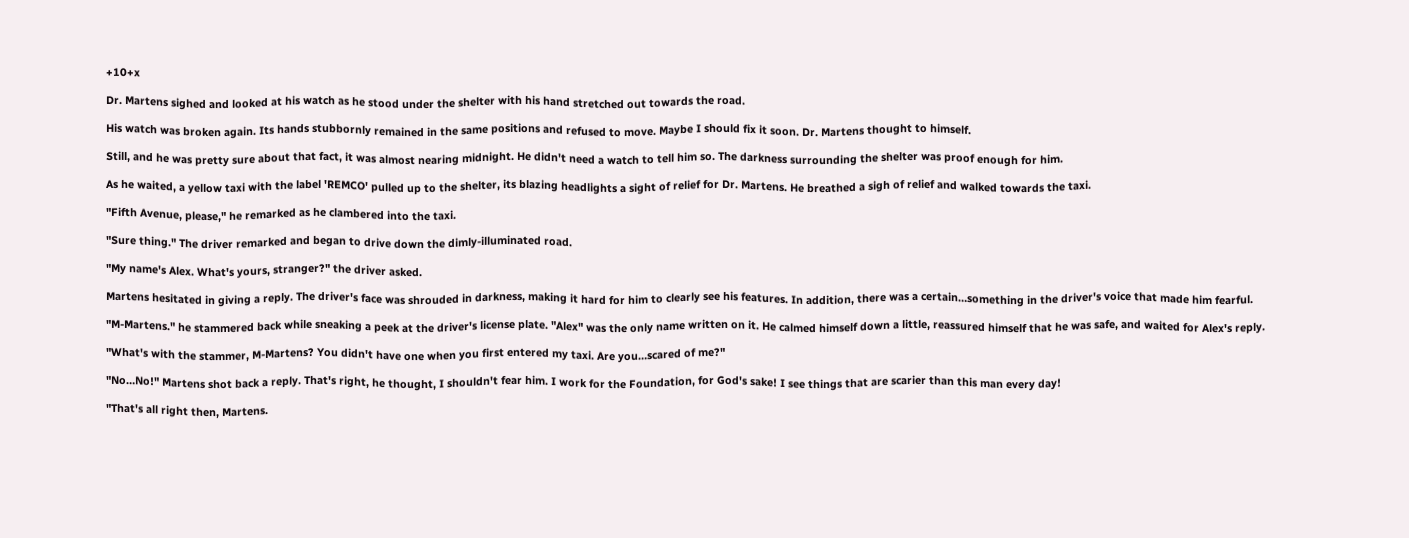+10+x

Dr. Martens sighed and looked at his watch as he stood under the shelter with his hand stretched out towards the road.

His watch was broken again. Its hands stubbornly remained in the same positions and refused to move. Maybe I should fix it soon. Dr. Martens thought to himself.

Still, and he was pretty sure about that fact, it was almost nearing midnight. He didn't need a watch to tell him so. The darkness surrounding the shelter was proof enough for him.

As he waited, a yellow taxi with the label 'REMCO' pulled up to the shelter, its blazing headlights a sight of relief for Dr. Martens. He breathed a sigh of relief and walked towards the taxi.

"Fifth Avenue, please," he remarked as he clambered into the taxi.

"Sure thing." The driver remarked and began to drive down the dimly-illuminated road.

"My name's Alex. What's yours, stranger?" the driver asked.

Martens hesitated in giving a reply. The driver's face was shrouded in darkness, making it hard for him to clearly see his features. In addition, there was a certain…something in the driver's voice that made him fearful.

"M-Martens." he stammered back while sneaking a peek at the driver's license plate. "Alex" was the only name written on it. He calmed himself down a little, reassured himself that he was safe, and waited for Alex's reply.

"What's with the stammer, M-Martens? You didn't have one when you first entered my taxi. Are you…scared of me?"

"No…No!" Martens shot back a reply. That's right, he thought, I shouldn't fear him. I work for the Foundation, for God's sake! I see things that are scarier than this man every day!

"That's all right then, Martens.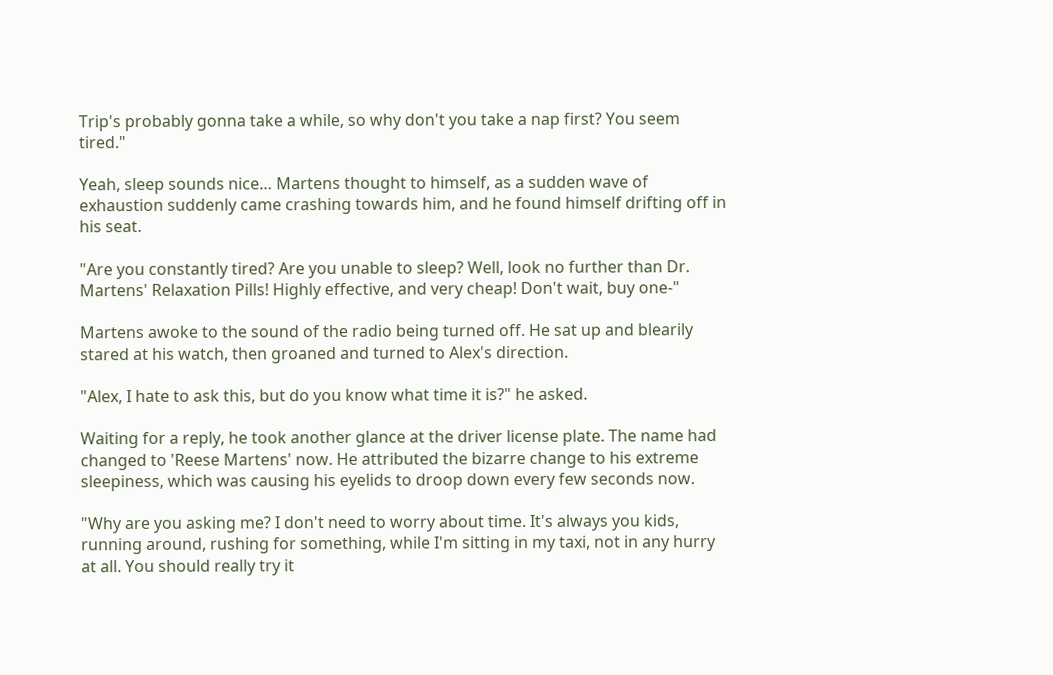Trip's probably gonna take a while, so why don't you take a nap first? You seem tired."

Yeah, sleep sounds nice… Martens thought to himself, as a sudden wave of exhaustion suddenly came crashing towards him, and he found himself drifting off in his seat.

"Are you constantly tired? Are you unable to sleep? Well, look no further than Dr. Martens' Relaxation Pills! Highly effective, and very cheap! Don't wait, buy one-"

Martens awoke to the sound of the radio being turned off. He sat up and blearily stared at his watch, then groaned and turned to Alex's direction.

"Alex, I hate to ask this, but do you know what time it is?" he asked.

Waiting for a reply, he took another glance at the driver license plate. The name had changed to 'Reese Martens' now. He attributed the bizarre change to his extreme sleepiness, which was causing his eyelids to droop down every few seconds now.

"Why are you asking me? I don't need to worry about time. It's always you kids, running around, rushing for something, while I'm sitting in my taxi, not in any hurry at all. You should really try it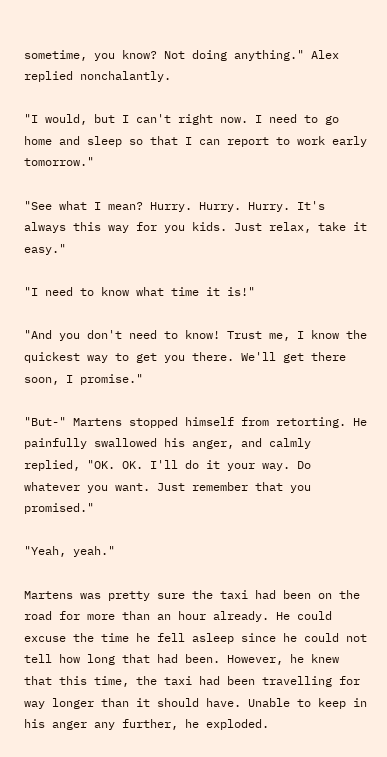sometime, you know? Not doing anything." Alex replied nonchalantly.

"I would, but I can't right now. I need to go home and sleep so that I can report to work early tomorrow."

"See what I mean? Hurry. Hurry. Hurry. It's always this way for you kids. Just relax, take it easy."

"I need to know what time it is!"

"And you don't need to know! Trust me, I know the quickest way to get you there. We'll get there soon, I promise."

"But-" Martens stopped himself from retorting. He painfully swallowed his anger, and calmly replied, "OK. OK. I'll do it your way. Do whatever you want. Just remember that you promised."

"Yeah, yeah."

Martens was pretty sure the taxi had been on the road for more than an hour already. He could excuse the time he fell asleep since he could not tell how long that had been. However, he knew that this time, the taxi had been travelling for way longer than it should have. Unable to keep in his anger any further, he exploded.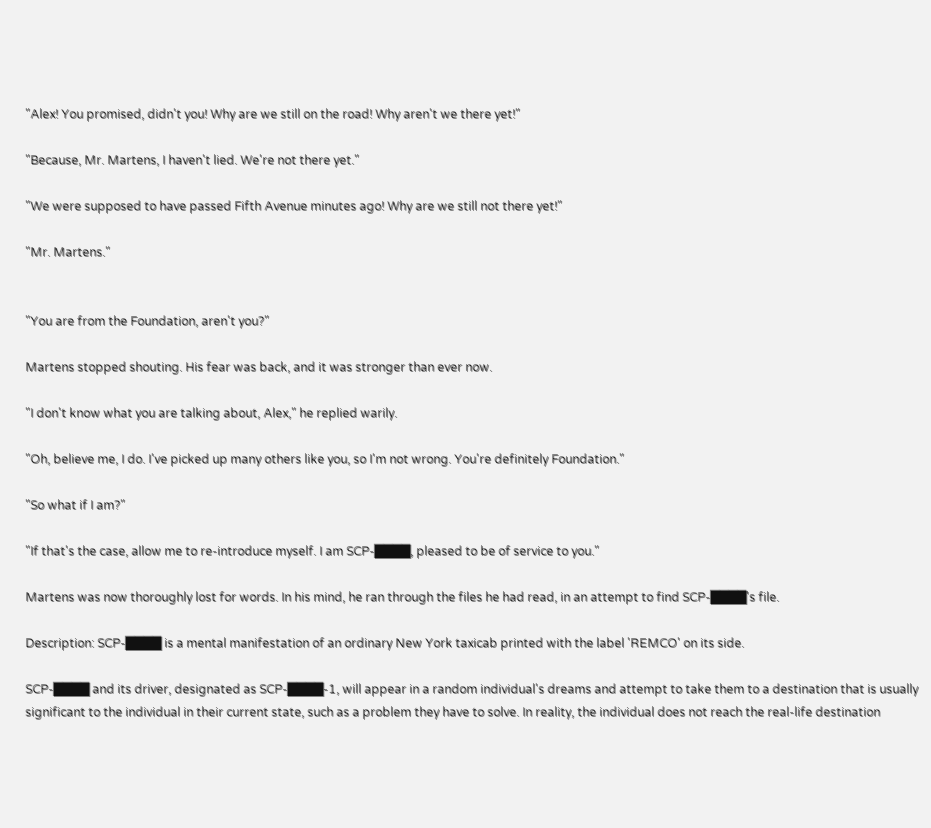"Alex! You promised, didn't you! Why are we still on the road! Why aren't we there yet!"

"Because, Mr. Martens, I haven't lied. We're not there yet."

"We were supposed to have passed Fifth Avenue minutes ago! Why are we still not there yet!"

"Mr. Martens."


"You are from the Foundation, aren't you?"

Martens stopped shouting. His fear was back, and it was stronger than ever now.

"I don't know what you are talking about, Alex," he replied warily.

"Oh, believe me, I do. I've picked up many others like you, so I'm not wrong. You're definitely Foundation."

"So what if I am?"

"If that's the case, allow me to re-introduce myself. I am SCP-████, pleased to be of service to you."

Martens was now thoroughly lost for words. In his mind, he ran through the files he had read, in an attempt to find SCP-████'s file.

Description: SCP-████ is a mental manifestation of an ordinary New York taxicab printed with the label 'REMCO' on its side.

SCP-████ and its driver, designated as SCP-████-1, will appear in a random individual's dreams and attempt to take them to a destination that is usually significant to the individual in their current state, such as a problem they have to solve. In reality, the individual does not reach the real-life destination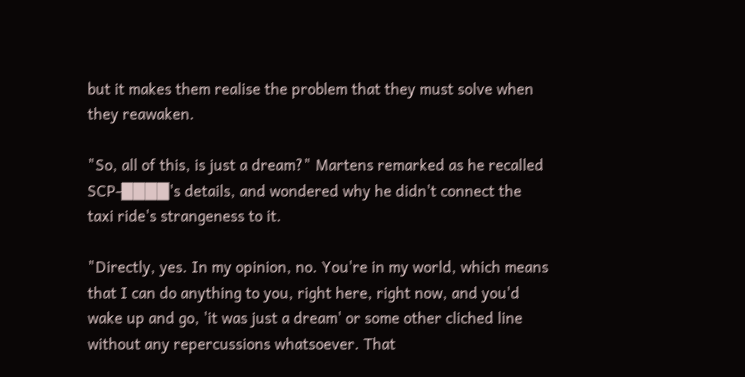but it makes them realise the problem that they must solve when they reawaken.

"So, all of this, is just a dream?" Martens remarked as he recalled SCP-████'s details, and wondered why he didn't connect the taxi ride's strangeness to it.

"Directly, yes. In my opinion, no. You're in my world, which means that I can do anything to you, right here, right now, and you'd wake up and go, 'it was just a dream' or some other cliched line without any repercussions whatsoever. That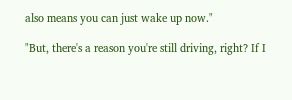also means you can just wake up now."

"But, there's a reason you're still driving, right? If I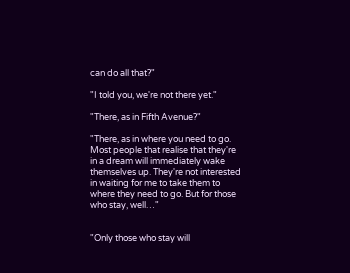can do all that?"

"I told you, we're not there yet."

"There, as in Fifth Avenue?"

"There, as in where you need to go. Most people that realise that they're in a dream will immediately wake themselves up. They're not interested in waiting for me to take them to where they need to go. But for those who stay, well…"


"Only those who stay will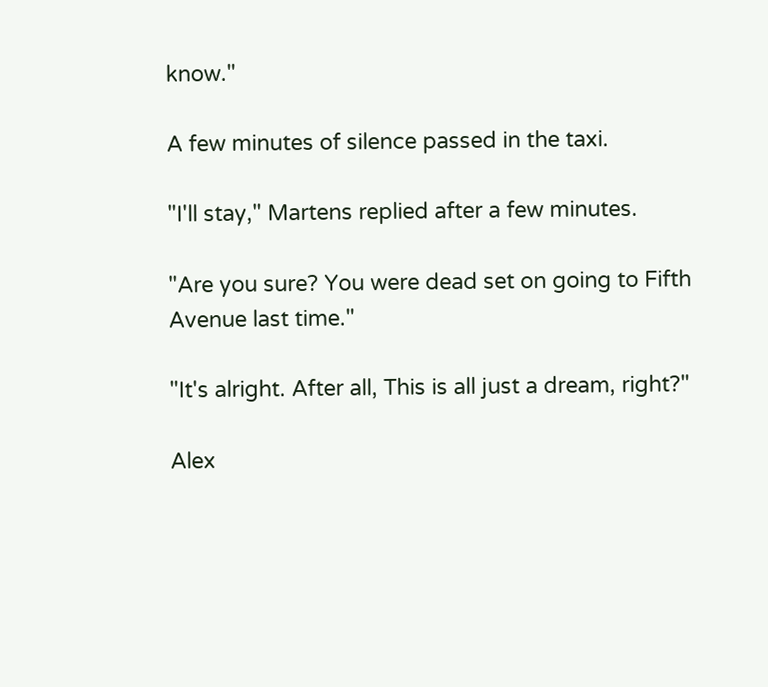know."

A few minutes of silence passed in the taxi.

"I'll stay," Martens replied after a few minutes.

"Are you sure? You were dead set on going to Fifth Avenue last time."

"It's alright. After all, This is all just a dream, right?"

Alex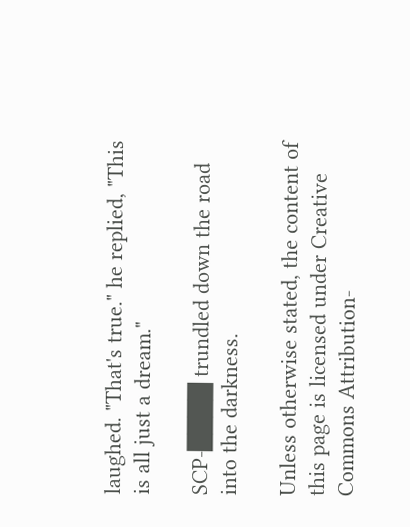laughed. "That's true." he replied, "This is all just a dream."

SCP-████ trundled down the road into the darkness.

Unless otherwise stated, the content of this page is licensed under Creative Commons Attribution-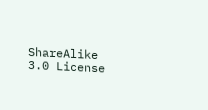ShareAlike 3.0 License